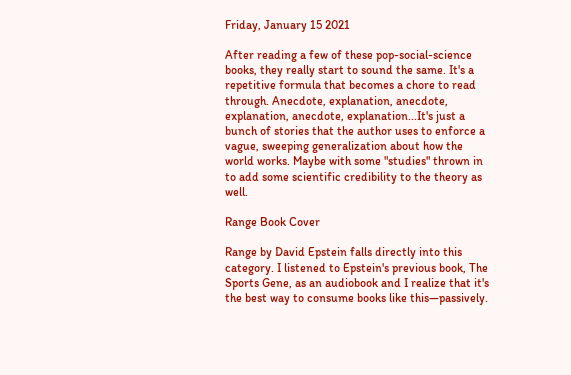Friday, January 15 2021

After reading a few of these pop-social-science books, they really start to sound the same. It's a repetitive formula that becomes a chore to read through. Anecdote, explanation, anecdote, explanation, anecdote, explanation...It's just a bunch of stories that the author uses to enforce a vague, sweeping generalization about how the world works. Maybe with some "studies" thrown in to add some scientific credibility to the theory as well.

Range Book Cover

Range by David Epstein falls directly into this category. I listened to Epstein's previous book, The Sports Gene, as an audiobook and I realize that it's the best way to consume books like this—passively.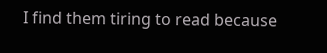I find them tiring to read because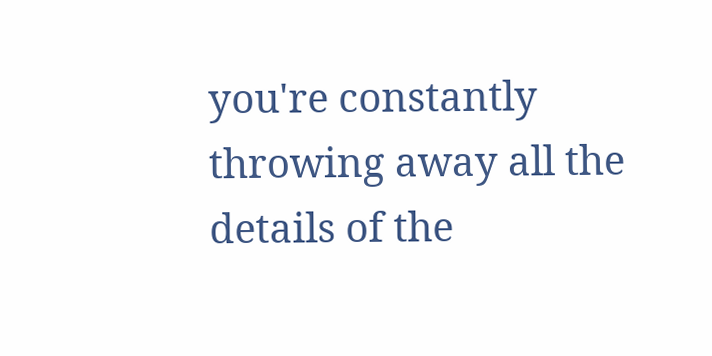you're constantly throwing away all the details of the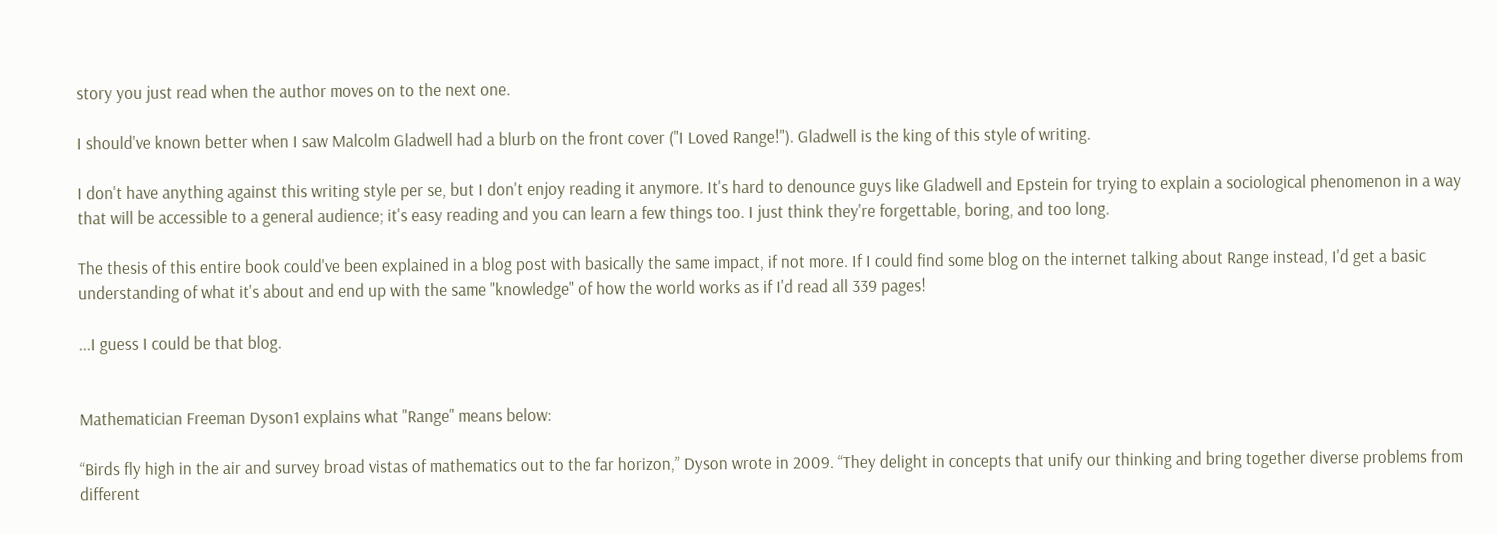story you just read when the author moves on to the next one.

I should've known better when I saw Malcolm Gladwell had a blurb on the front cover ("I Loved Range!"). Gladwell is the king of this style of writing.

I don't have anything against this writing style per se, but I don't enjoy reading it anymore. It's hard to denounce guys like Gladwell and Epstein for trying to explain a sociological phenomenon in a way that will be accessible to a general audience; it's easy reading and you can learn a few things too. I just think they're forgettable, boring, and too long.

The thesis of this entire book could've been explained in a blog post with basically the same impact, if not more. If I could find some blog on the internet talking about Range instead, I'd get a basic understanding of what it's about and end up with the same "knowledge" of how the world works as if I'd read all 339 pages!

...I guess I could be that blog.


Mathematician Freeman Dyson1 explains what "Range" means below:

“Birds fly high in the air and survey broad vistas of mathematics out to the far horizon,” Dyson wrote in 2009. “They delight in concepts that unify our thinking and bring together diverse problems from different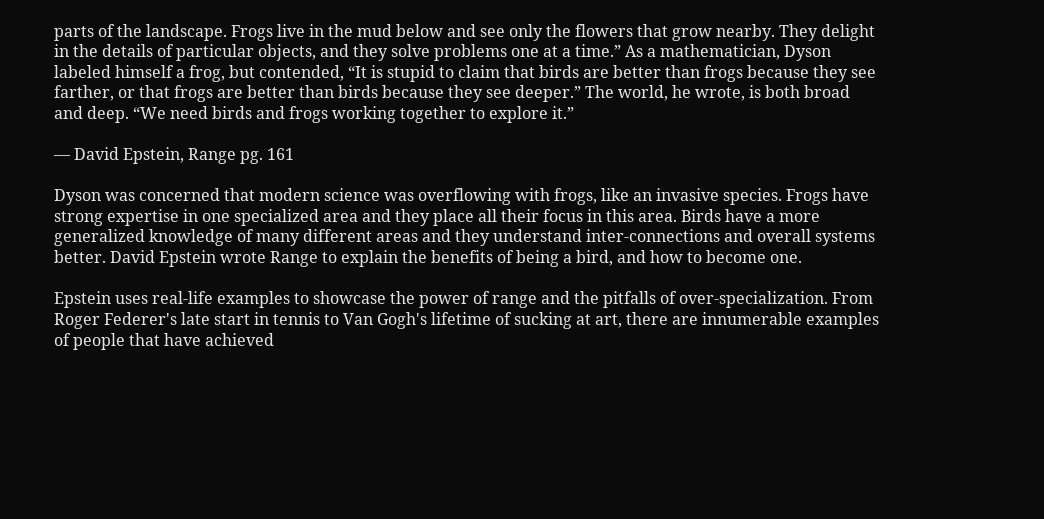parts of the landscape. Frogs live in the mud below and see only the flowers that grow nearby. They delight in the details of particular objects, and they solve problems one at a time.” As a mathematician, Dyson labeled himself a frog, but contended, “It is stupid to claim that birds are better than frogs because they see farther, or that frogs are better than birds because they see deeper.” The world, he wrote, is both broad and deep. “We need birds and frogs working together to explore it.”

— David Epstein, Range pg. 161

Dyson was concerned that modern science was overflowing with frogs, like an invasive species. Frogs have strong expertise in one specialized area and they place all their focus in this area. Birds have a more generalized knowledge of many different areas and they understand inter-connections and overall systems better. David Epstein wrote Range to explain the benefits of being a bird, and how to become one.

Epstein uses real-life examples to showcase the power of range and the pitfalls of over-specialization. From Roger Federer's late start in tennis to Van Gogh's lifetime of sucking at art, there are innumerable examples of people that have achieved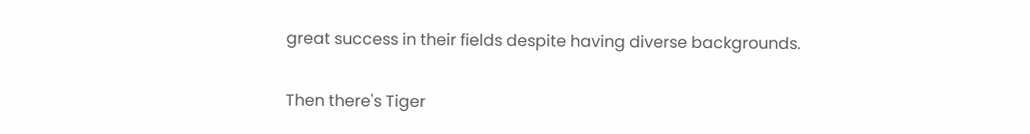great success in their fields despite having diverse backgrounds.

Then there's Tiger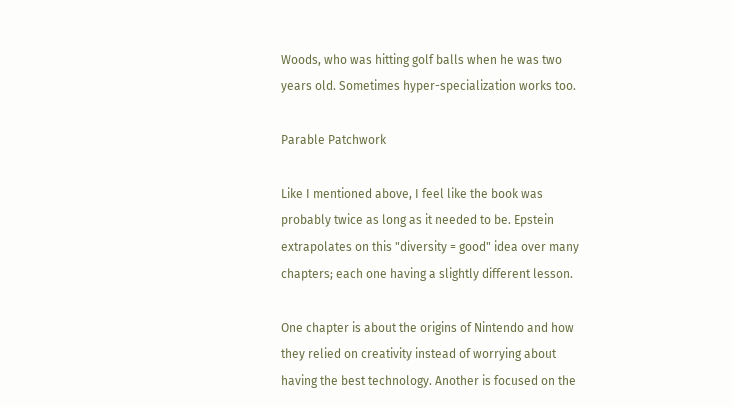Woods, who was hitting golf balls when he was two years old. Sometimes hyper-specialization works too.

Parable Patchwork

Like I mentioned above, I feel like the book was probably twice as long as it needed to be. Epstein extrapolates on this "diversity = good" idea over many chapters; each one having a slightly different lesson.

One chapter is about the origins of Nintendo and how they relied on creativity instead of worrying about having the best technology. Another is focused on the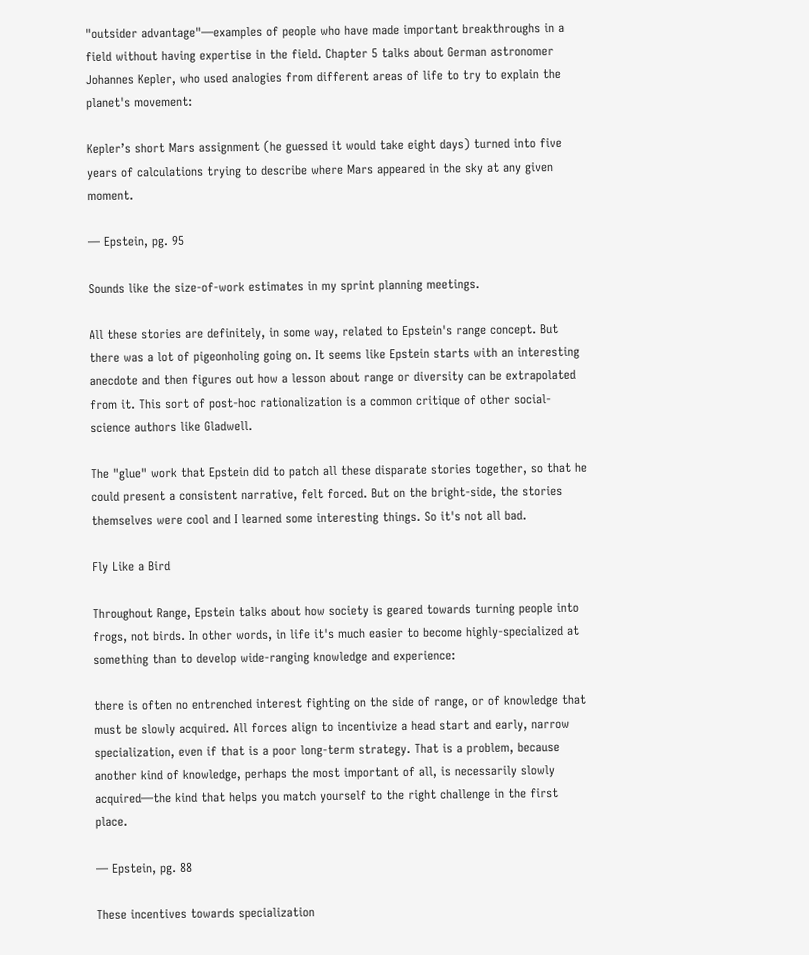"outsider advantage"—examples of people who have made important breakthroughs in a field without having expertise in the field. Chapter 5 talks about German astronomer Johannes Kepler, who used analogies from different areas of life to try to explain the planet's movement:

Kepler’s short Mars assignment (he guessed it would take eight days) turned into five years of calculations trying to describe where Mars appeared in the sky at any given moment.

— Epstein, pg. 95

Sounds like the size-of-work estimates in my sprint planning meetings.

All these stories are definitely, in some way, related to Epstein's range concept. But there was a lot of pigeonholing going on. It seems like Epstein starts with an interesting anecdote and then figures out how a lesson about range or diversity can be extrapolated from it. This sort of post-hoc rationalization is a common critique of other social-science authors like Gladwell.

The "glue" work that Epstein did to patch all these disparate stories together, so that he could present a consistent narrative, felt forced. But on the bright-side, the stories themselves were cool and I learned some interesting things. So it's not all bad.

Fly Like a Bird

Throughout Range, Epstein talks about how society is geared towards turning people into frogs, not birds. In other words, in life it's much easier to become highly-specialized at something than to develop wide-ranging knowledge and experience:

there is often no entrenched interest fighting on the side of range, or of knowledge that must be slowly acquired. All forces align to incentivize a head start and early, narrow specialization, even if that is a poor long-term strategy. That is a problem, because another kind of knowledge, perhaps the most important of all, is necessarily slowly acquired—the kind that helps you match yourself to the right challenge in the first place.

— Epstein, pg. 88

These incentives towards specialization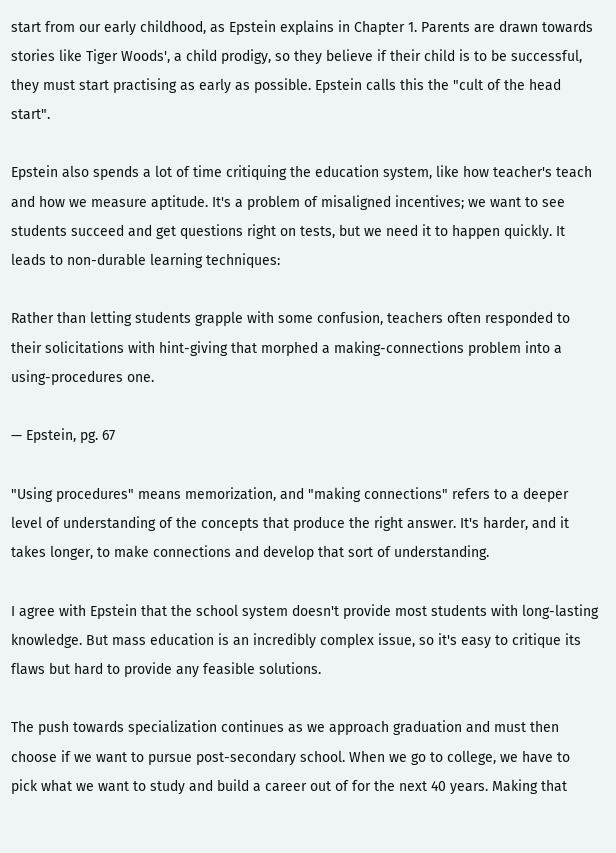start from our early childhood, as Epstein explains in Chapter 1. Parents are drawn towards stories like Tiger Woods', a child prodigy, so they believe if their child is to be successful, they must start practising as early as possible. Epstein calls this the "cult of the head start".

Epstein also spends a lot of time critiquing the education system, like how teacher's teach and how we measure aptitude. It's a problem of misaligned incentives; we want to see students succeed and get questions right on tests, but we need it to happen quickly. It leads to non-durable learning techniques:

Rather than letting students grapple with some confusion, teachers often responded to their solicitations with hint-giving that morphed a making-connections problem into a using-procedures one.

— Epstein, pg. 67

"Using procedures" means memorization, and "making connections" refers to a deeper level of understanding of the concepts that produce the right answer. It's harder, and it takes longer, to make connections and develop that sort of understanding.

I agree with Epstein that the school system doesn't provide most students with long-lasting knowledge. But mass education is an incredibly complex issue, so it's easy to critique its flaws but hard to provide any feasible solutions.

The push towards specialization continues as we approach graduation and must then choose if we want to pursue post-secondary school. When we go to college, we have to pick what we want to study and build a career out of for the next 40 years. Making that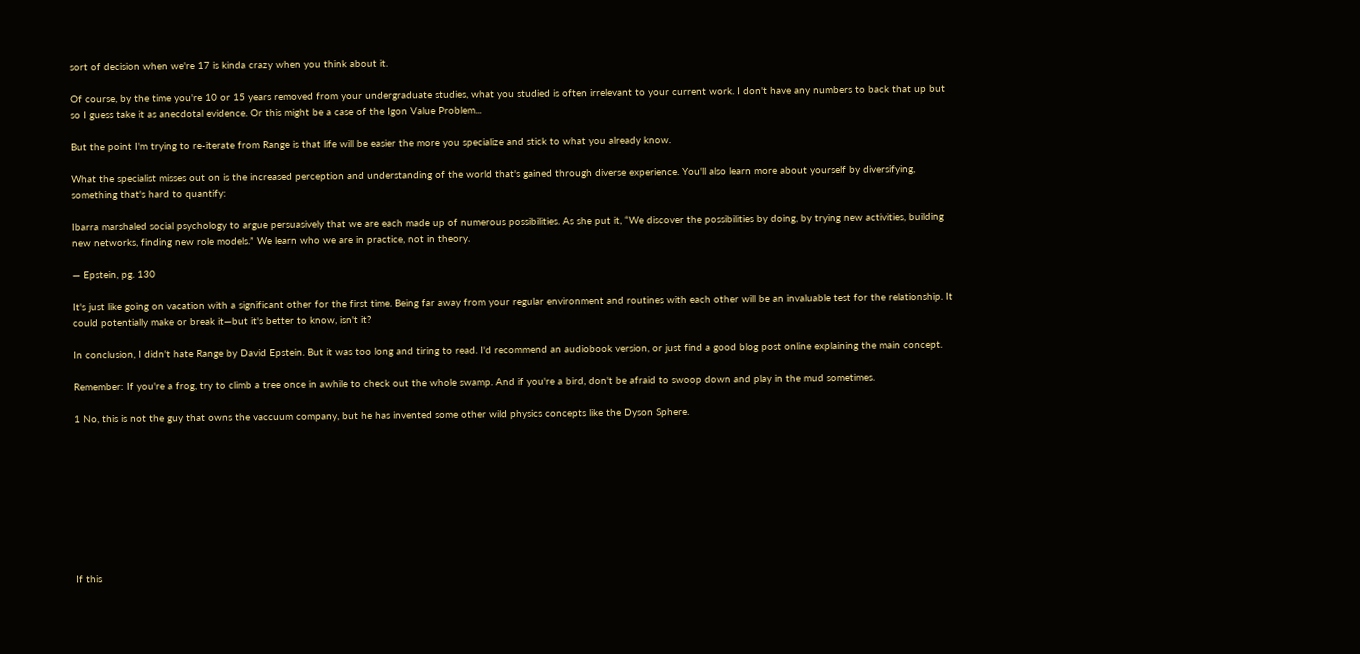sort of decision when we're 17 is kinda crazy when you think about it.

Of course, by the time you're 10 or 15 years removed from your undergraduate studies, what you studied is often irrelevant to your current work. I don't have any numbers to back that up but so I guess take it as anecdotal evidence. Or this might be a case of the Igon Value Problem...

But the point I'm trying to re-iterate from Range is that life will be easier the more you specialize and stick to what you already know.

What the specialist misses out on is the increased perception and understanding of the world that's gained through diverse experience. You'll also learn more about yourself by diversifying, something that's hard to quantify:

Ibarra marshaled social psychology to argue persuasively that we are each made up of numerous possibilities. As she put it, “We discover the possibilities by doing, by trying new activities, building new networks, finding new role models.” We learn who we are in practice, not in theory.

— Epstein, pg. 130

It's just like going on vacation with a significant other for the first time. Being far away from your regular environment and routines with each other will be an invaluable test for the relationship. It could potentially make or break it—but it's better to know, isn't it?

In conclusion, I didn't hate Range by David Epstein. But it was too long and tiring to read. I'd recommend an audiobook version, or just find a good blog post online explaining the main concept.

Remember: If you're a frog, try to climb a tree once in awhile to check out the whole swamp. And if you're a bird, don't be afraid to swoop down and play in the mud sometimes.

1 No, this is not the guy that owns the vaccuum company, but he has invented some other wild physics concepts like the Dyson Sphere.









If this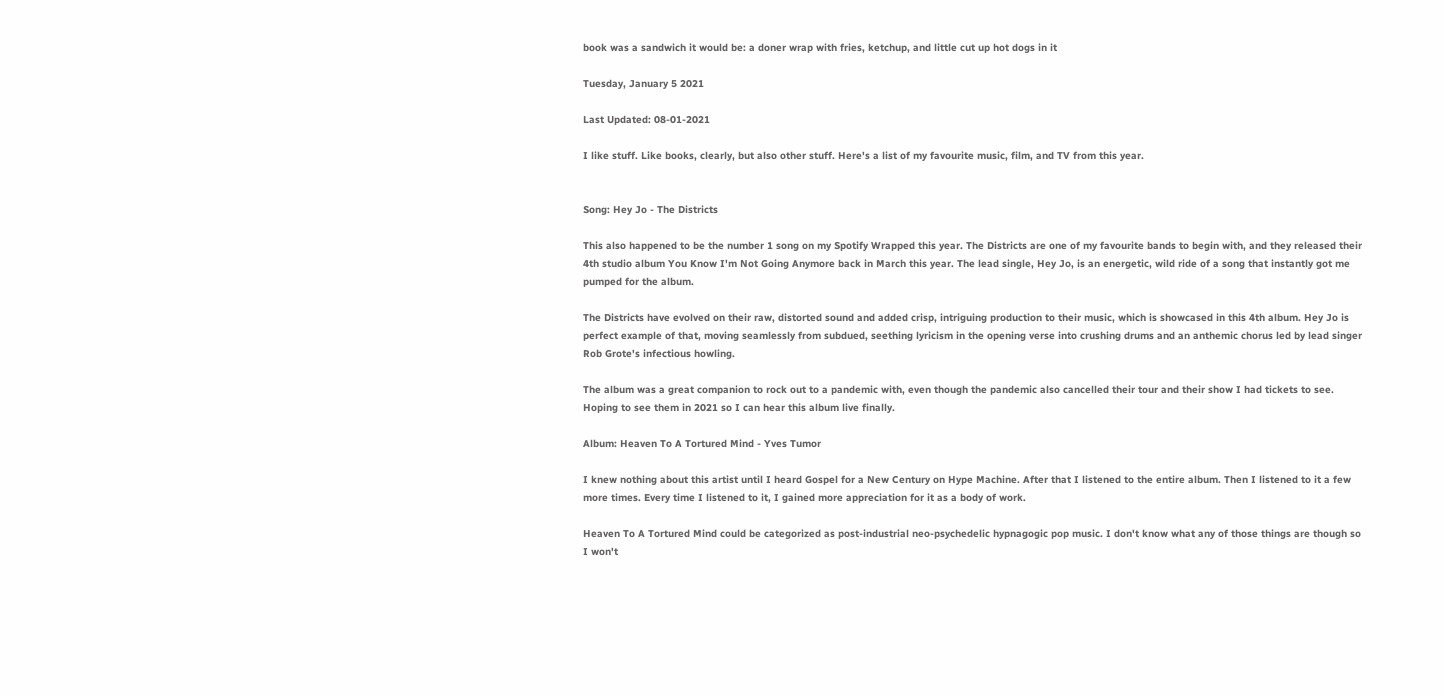book was a sandwich it would be: a doner wrap with fries, ketchup, and little cut up hot dogs in it

Tuesday, January 5 2021

Last Updated: 08-01-2021

I like stuff. Like books, clearly, but also other stuff. Here's a list of my favourite music, film, and TV from this year.


Song: Hey Jo - The Districts

This also happened to be the number 1 song on my Spotify Wrapped this year. The Districts are one of my favourite bands to begin with, and they released their 4th studio album You Know I'm Not Going Anymore back in March this year. The lead single, Hey Jo, is an energetic, wild ride of a song that instantly got me pumped for the album.

The Districts have evolved on their raw, distorted sound and added crisp, intriguing production to their music, which is showcased in this 4th album. Hey Jo is perfect example of that, moving seamlessly from subdued, seething lyricism in the opening verse into crushing drums and an anthemic chorus led by lead singer Rob Grote's infectious howling.

The album was a great companion to rock out to a pandemic with, even though the pandemic also cancelled their tour and their show I had tickets to see. Hoping to see them in 2021 so I can hear this album live finally.

Album: Heaven To A Tortured Mind - Yves Tumor

I knew nothing about this artist until I heard Gospel for a New Century on Hype Machine. After that I listened to the entire album. Then I listened to it a few more times. Every time I listened to it, I gained more appreciation for it as a body of work.

Heaven To A Tortured Mind could be categorized as post-industrial neo-psychedelic hypnagogic pop music. I don't know what any of those things are though so I won't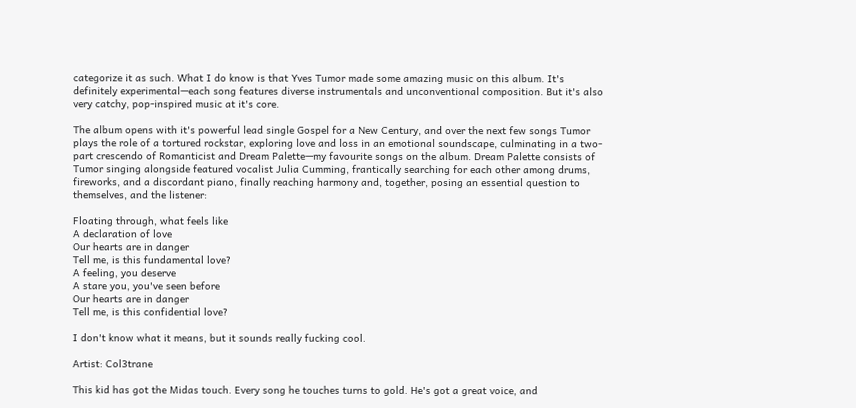categorize it as such. What I do know is that Yves Tumor made some amazing music on this album. It's definitely experimental—each song features diverse instrumentals and unconventional composition. But it's also very catchy, pop-inspired music at it's core.

The album opens with it's powerful lead single Gospel for a New Century, and over the next few songs Tumor plays the role of a tortured rockstar, exploring love and loss in an emotional soundscape, culminating in a two-part crescendo of Romanticist and Dream Palette—my favourite songs on the album. Dream Palette consists of Tumor singing alongside featured vocalist Julia Cumming, frantically searching for each other among drums, fireworks, and a discordant piano, finally reaching harmony and, together, posing an essential question to themselves, and the listener:

Floating through, what feels like
A declaration of love
Our hearts are in danger
Tell me, is this fundamental love?
A feeling, you deserve
A stare you, you've seen before
Our hearts are in danger
Tell me, is this confidential love?

I don't know what it means, but it sounds really fucking cool.

Artist: Col3trane

This kid has got the Midas touch. Every song he touches turns to gold. He's got a great voice, and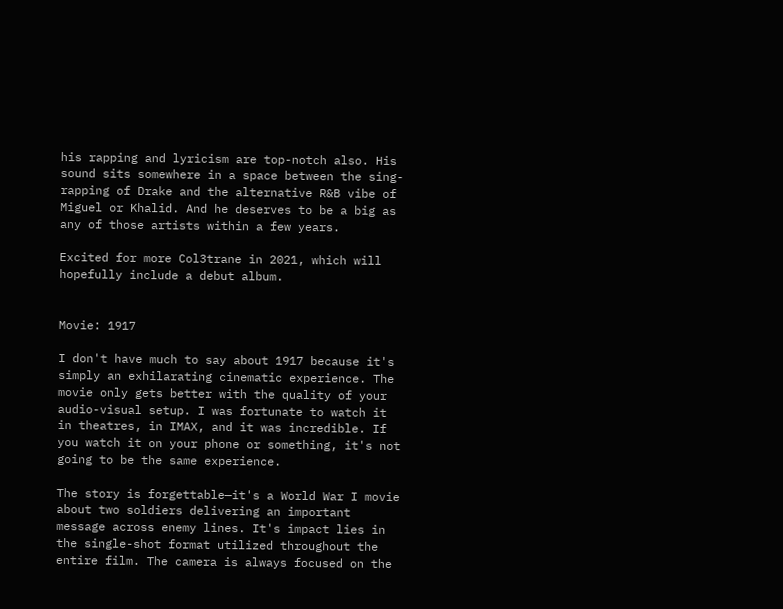his rapping and lyricism are top-notch also. His sound sits somewhere in a space between the sing-rapping of Drake and the alternative R&B vibe of Miguel or Khalid. And he deserves to be a big as any of those artists within a few years.

Excited for more Col3trane in 2021, which will hopefully include a debut album.


Movie: 1917

I don't have much to say about 1917 because it's simply an exhilarating cinematic experience. The movie only gets better with the quality of your audio-visual setup. I was fortunate to watch it in theatres, in IMAX, and it was incredible. If you watch it on your phone or something, it's not going to be the same experience.

The story is forgettable—it's a World War I movie about two soldiers delivering an important message across enemy lines. It's impact lies in the single-shot format utilized throughout the entire film. The camera is always focused on the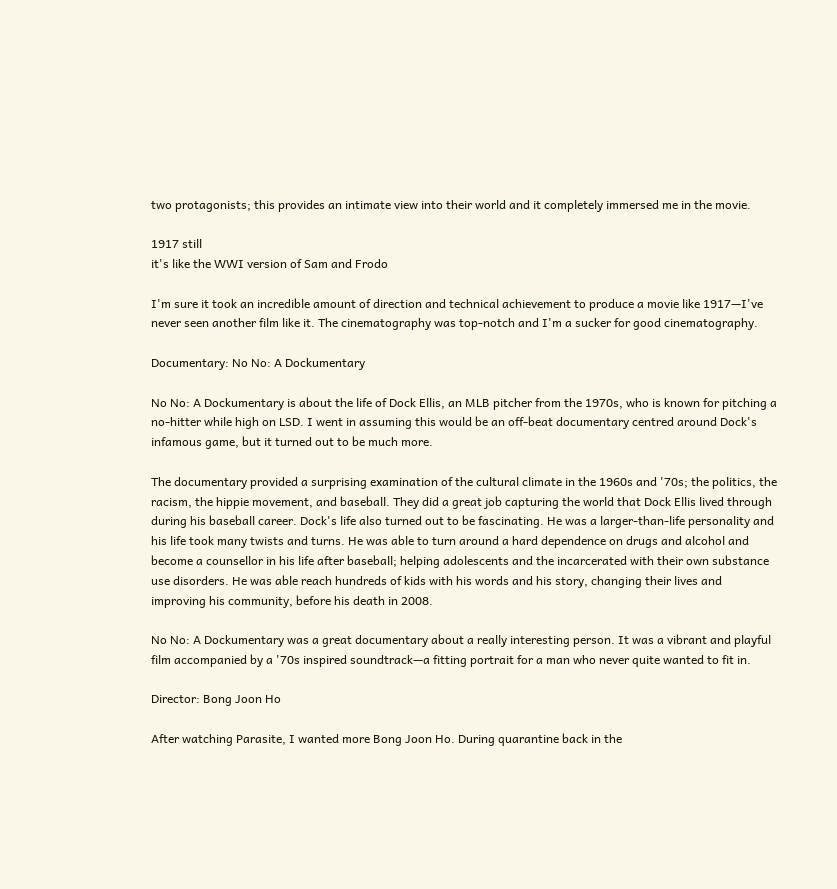two protagonists; this provides an intimate view into their world and it completely immersed me in the movie.

1917 still
it's like the WWI version of Sam and Frodo

I'm sure it took an incredible amount of direction and technical achievement to produce a movie like 1917—I've never seen another film like it. The cinematography was top-notch and I'm a sucker for good cinematography.

Documentary: No No: A Dockumentary

No No: A Dockumentary is about the life of Dock Ellis, an MLB pitcher from the 1970s, who is known for pitching a no-hitter while high on LSD. I went in assuming this would be an off-beat documentary centred around Dock's infamous game, but it turned out to be much more.

The documentary provided a surprising examination of the cultural climate in the 1960s and '70s; the politics, the racism, the hippie movement, and baseball. They did a great job capturing the world that Dock Ellis lived through during his baseball career. Dock's life also turned out to be fascinating. He was a larger-than-life personality and his life took many twists and turns. He was able to turn around a hard dependence on drugs and alcohol and become a counsellor in his life after baseball; helping adolescents and the incarcerated with their own substance use disorders. He was able reach hundreds of kids with his words and his story, changing their lives and improving his community, before his death in 2008.

No No: A Dockumentary was a great documentary about a really interesting person. It was a vibrant and playful film accompanied by a '70s inspired soundtrack—a fitting portrait for a man who never quite wanted to fit in.

Director: Bong Joon Ho

After watching Parasite, I wanted more Bong Joon Ho. During quarantine back in the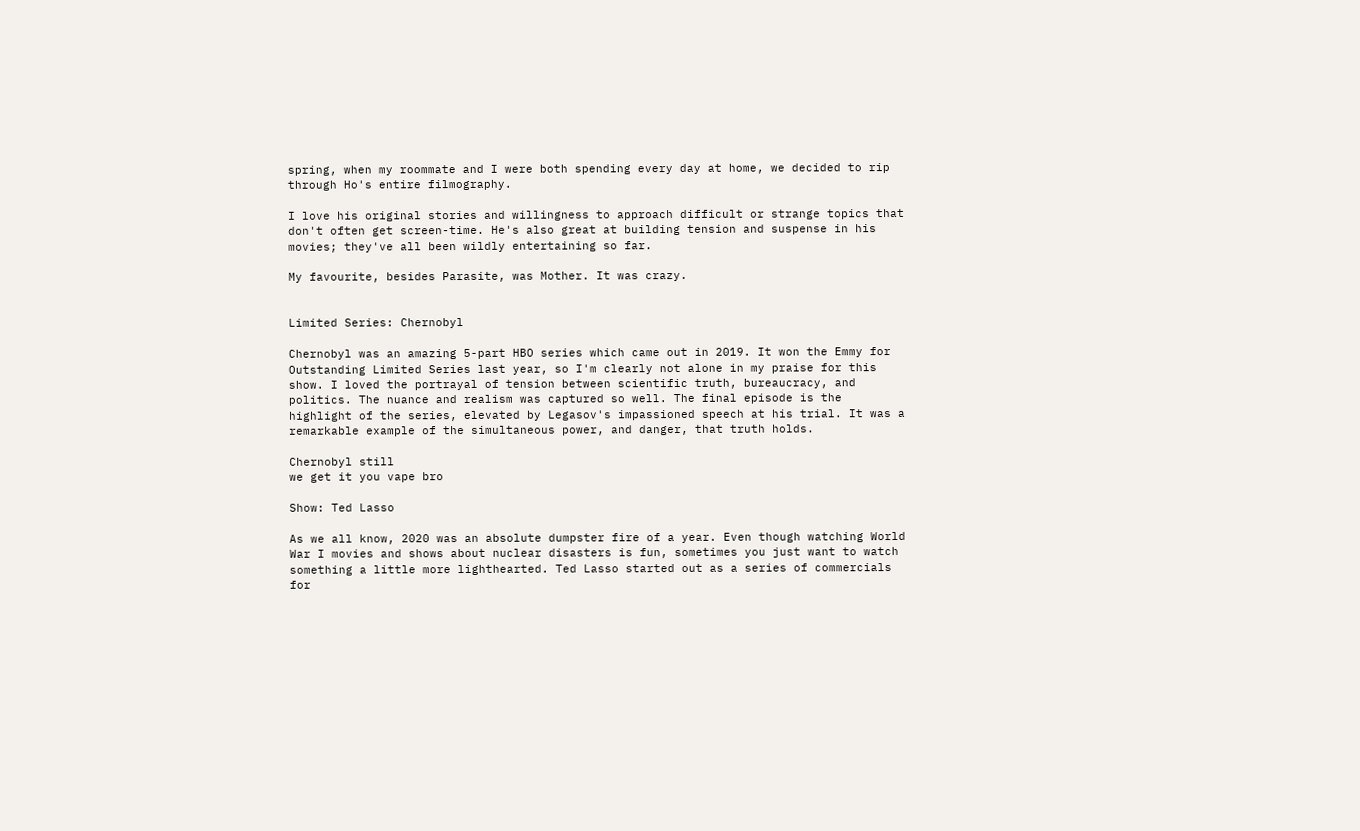spring, when my roommate and I were both spending every day at home, we decided to rip through Ho's entire filmography.

I love his original stories and willingness to approach difficult or strange topics that don't often get screen-time. He's also great at building tension and suspense in his movies; they've all been wildly entertaining so far.

My favourite, besides Parasite, was Mother. It was crazy.


Limited Series: Chernobyl

Chernobyl was an amazing 5-part HBO series which came out in 2019. It won the Emmy for Outstanding Limited Series last year, so I'm clearly not alone in my praise for this show. I loved the portrayal of tension between scientific truth, bureaucracy, and politics. The nuance and realism was captured so well. The final episode is the highlight of the series, elevated by Legasov's impassioned speech at his trial. It was a remarkable example of the simultaneous power, and danger, that truth holds.

Chernobyl still
we get it you vape bro

Show: Ted Lasso

As we all know, 2020 was an absolute dumpster fire of a year. Even though watching World War I movies and shows about nuclear disasters is fun, sometimes you just want to watch something a little more lighthearted. Ted Lasso started out as a series of commercials for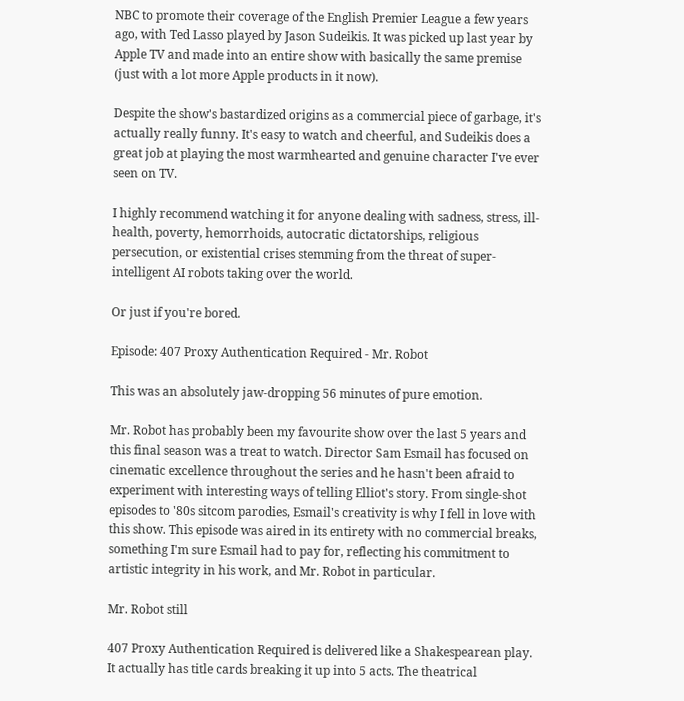NBC to promote their coverage of the English Premier League a few years ago, with Ted Lasso played by Jason Sudeikis. It was picked up last year by Apple TV and made into an entire show with basically the same premise (just with a lot more Apple products in it now).

Despite the show's bastardized origins as a commercial piece of garbage, it's actually really funny. It's easy to watch and cheerful, and Sudeikis does a great job at playing the most warmhearted and genuine character I've ever seen on TV.

I highly recommend watching it for anyone dealing with sadness, stress, ill-health, poverty, hemorrhoids, autocratic dictatorships, religious persecution, or existential crises stemming from the threat of super-intelligent AI robots taking over the world.

Or just if you're bored.

Episode: 407 Proxy Authentication Required - Mr. Robot

This was an absolutely jaw-dropping 56 minutes of pure emotion.

Mr. Robot has probably been my favourite show over the last 5 years and this final season was a treat to watch. Director Sam Esmail has focused on cinematic excellence throughout the series and he hasn't been afraid to experiment with interesting ways of telling Elliot's story. From single-shot episodes to '80s sitcom parodies, Esmail's creativity is why I fell in love with this show. This episode was aired in its entirety with no commercial breaks, something I'm sure Esmail had to pay for, reflecting his commitment to artistic integrity in his work, and Mr. Robot in particular.

Mr. Robot still

407 Proxy Authentication Required is delivered like a Shakespearean play. It actually has title cards breaking it up into 5 acts. The theatrical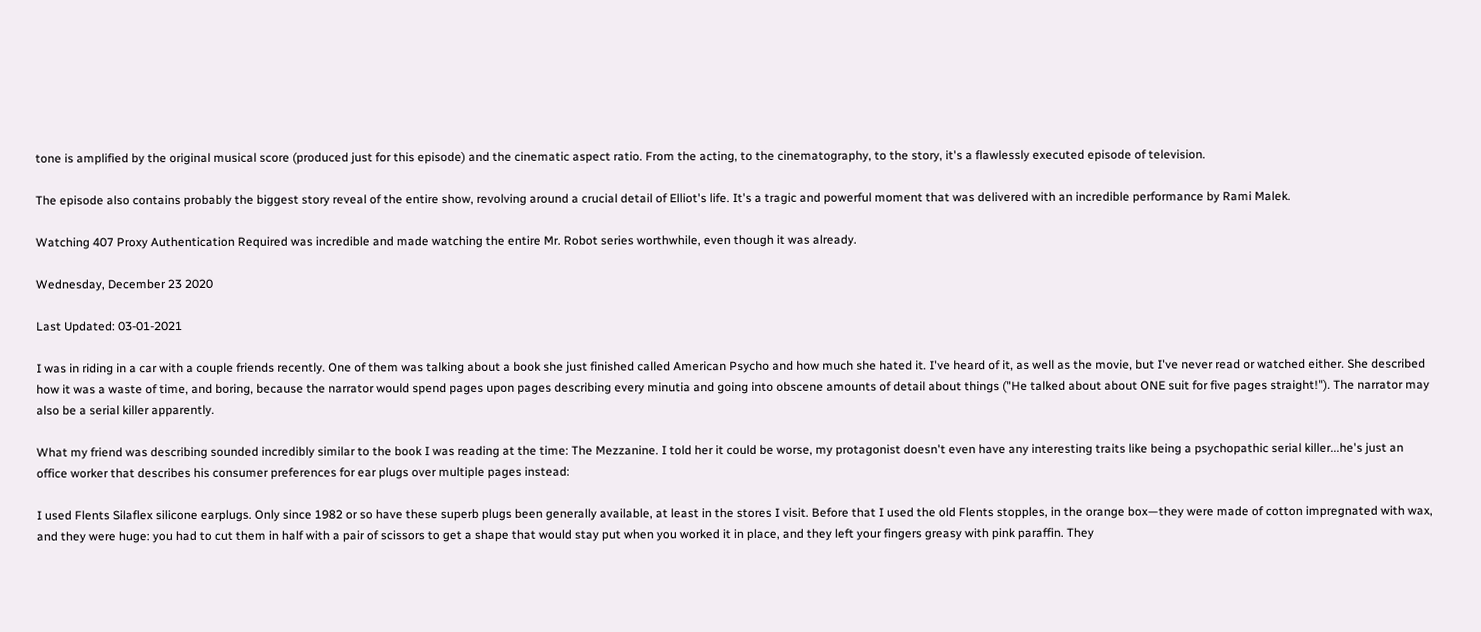tone is amplified by the original musical score (produced just for this episode) and the cinematic aspect ratio. From the acting, to the cinematography, to the story, it's a flawlessly executed episode of television.

The episode also contains probably the biggest story reveal of the entire show, revolving around a crucial detail of Elliot's life. It's a tragic and powerful moment that was delivered with an incredible performance by Rami Malek.

Watching 407 Proxy Authentication Required was incredible and made watching the entire Mr. Robot series worthwhile, even though it was already.

Wednesday, December 23 2020

Last Updated: 03-01-2021

I was in riding in a car with a couple friends recently. One of them was talking about a book she just finished called American Psycho and how much she hated it. I've heard of it, as well as the movie, but I've never read or watched either. She described how it was a waste of time, and boring, because the narrator would spend pages upon pages describing every minutia and going into obscene amounts of detail about things ("He talked about about ONE suit for five pages straight!"). The narrator may also be a serial killer apparently.

What my friend was describing sounded incredibly similar to the book I was reading at the time: The Mezzanine. I told her it could be worse, my protagonist doesn't even have any interesting traits like being a psychopathic serial killer...he's just an office worker that describes his consumer preferences for ear plugs over multiple pages instead:

I used Flents Silaflex silicone earplugs. Only since 1982 or so have these superb plugs been generally available, at least in the stores I visit. Before that I used the old Flents stopples, in the orange box—they were made of cotton impregnated with wax, and they were huge: you had to cut them in half with a pair of scissors to get a shape that would stay put when you worked it in place, and they left your fingers greasy with pink paraffin. They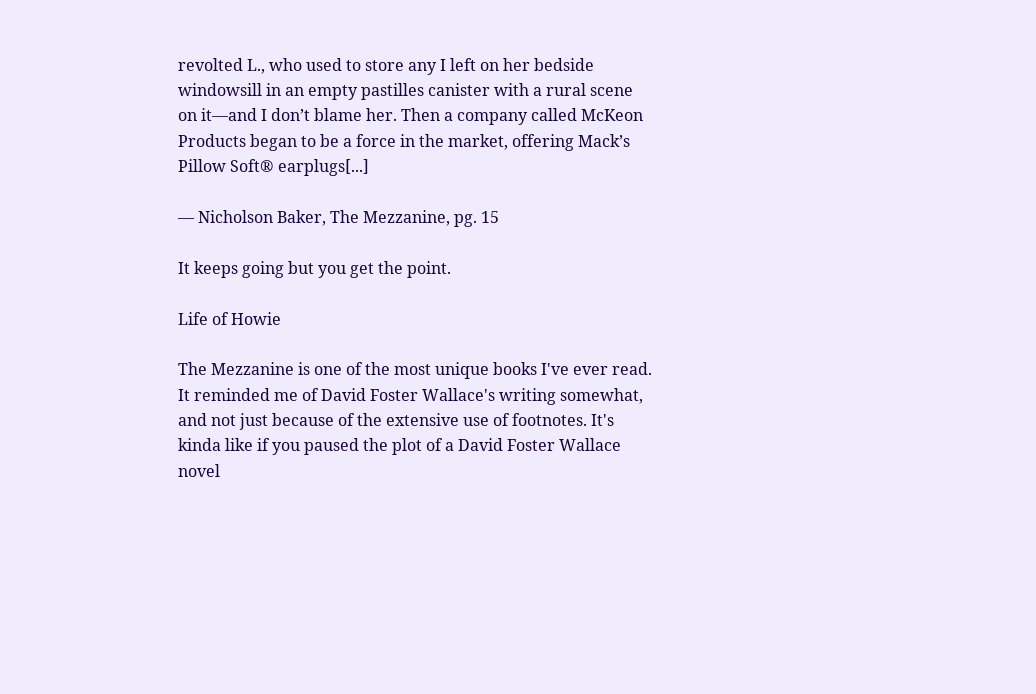revolted L., who used to store any I left on her bedside windowsill in an empty pastilles canister with a rural scene on it—and I don’t blame her. Then a company called McKeon Products began to be a force in the market, offering Mack’s Pillow Soft® earplugs[...]

— Nicholson Baker, The Mezzanine, pg. 15

It keeps going but you get the point.

Life of Howie

The Mezzanine is one of the most unique books I've ever read. It reminded me of David Foster Wallace's writing somewhat, and not just because of the extensive use of footnotes. It's kinda like if you paused the plot of a David Foster Wallace novel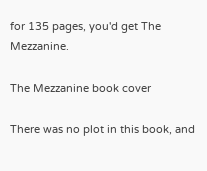for 135 pages, you'd get The Mezzanine.

The Mezzanine book cover

There was no plot in this book, and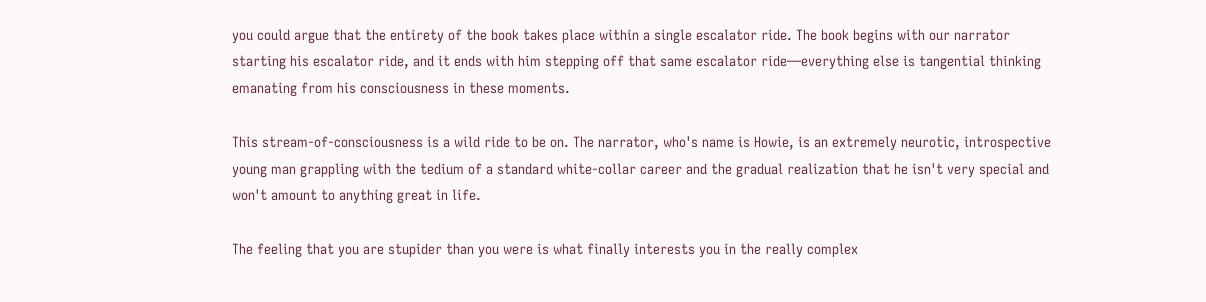you could argue that the entirety of the book takes place within a single escalator ride. The book begins with our narrator starting his escalator ride, and it ends with him stepping off that same escalator ride—everything else is tangential thinking emanating from his consciousness in these moments.

This stream-of-consciousness is a wild ride to be on. The narrator, who's name is Howie, is an extremely neurotic, introspective young man grappling with the tedium of a standard white-collar career and the gradual realization that he isn't very special and won't amount to anything great in life.

The feeling that you are stupider than you were is what finally interests you in the really complex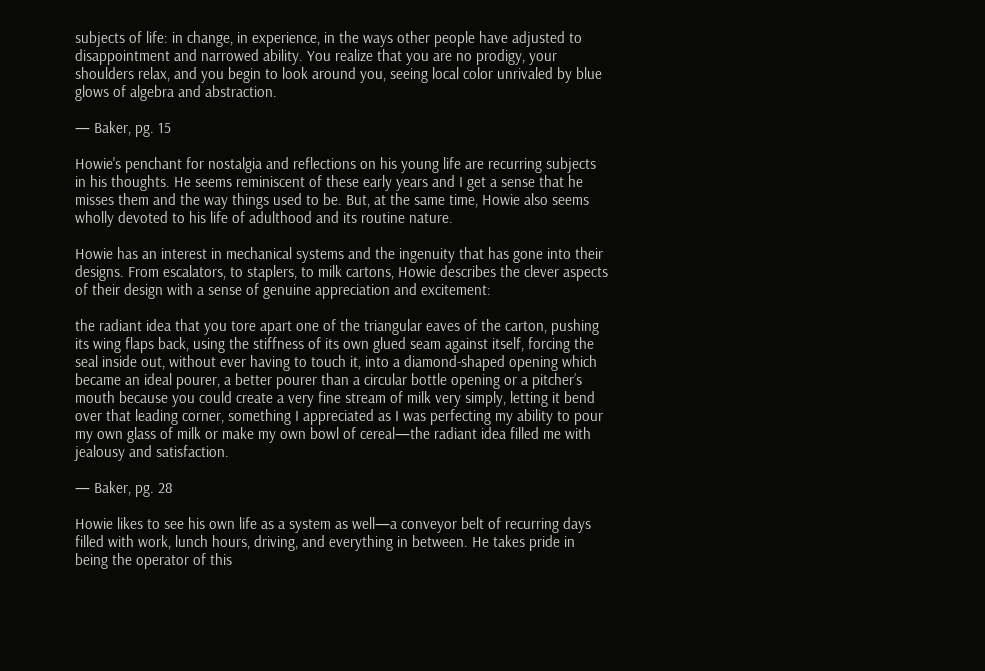subjects of life: in change, in experience, in the ways other people have adjusted to disappointment and narrowed ability. You realize that you are no prodigy, your shoulders relax, and you begin to look around you, seeing local color unrivaled by blue glows of algebra and abstraction.

— Baker, pg. 15

Howie's penchant for nostalgia and reflections on his young life are recurring subjects in his thoughts. He seems reminiscent of these early years and I get a sense that he misses them and the way things used to be. But, at the same time, Howie also seems wholly devoted to his life of adulthood and its routine nature.

Howie has an interest in mechanical systems and the ingenuity that has gone into their designs. From escalators, to staplers, to milk cartons, Howie describes the clever aspects of their design with a sense of genuine appreciation and excitement:

the radiant idea that you tore apart one of the triangular eaves of the carton, pushing its wing flaps back, using the stiffness of its own glued seam against itself, forcing the seal inside out, without ever having to touch it, into a diamond-shaped opening which became an ideal pourer, a better pourer than a circular bottle opening or a pitcher’s mouth because you could create a very fine stream of milk very simply, letting it bend over that leading corner, something I appreciated as I was perfecting my ability to pour my own glass of milk or make my own bowl of cereal—the radiant idea filled me with jealousy and satisfaction.

— Baker, pg. 28

Howie likes to see his own life as a system as well—a conveyor belt of recurring days filled with work, lunch hours, driving, and everything in between. He takes pride in being the operator of this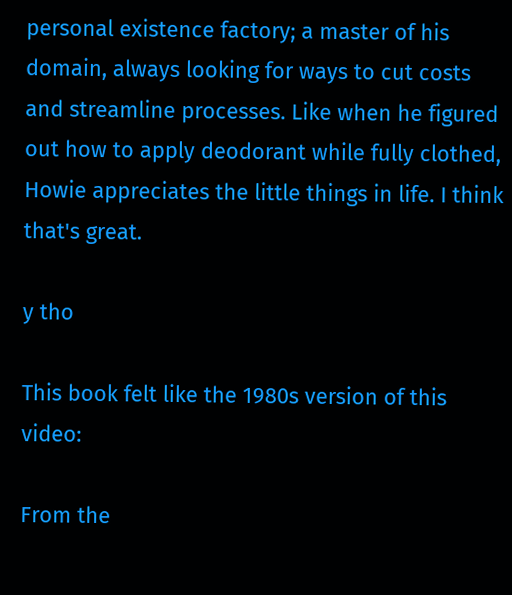personal existence factory; a master of his domain, always looking for ways to cut costs and streamline processes. Like when he figured out how to apply deodorant while fully clothed, Howie appreciates the little things in life. I think that's great.

y tho

This book felt like the 1980s version of this video:

From the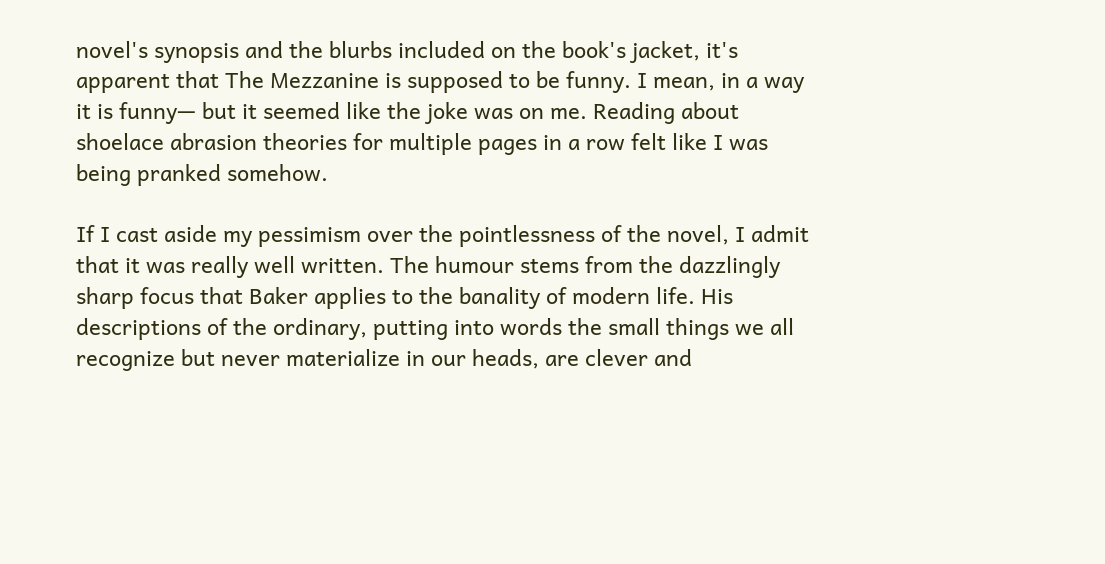novel's synopsis and the blurbs included on the book's jacket, it's apparent that The Mezzanine is supposed to be funny. I mean, in a way it is funny— but it seemed like the joke was on me. Reading about shoelace abrasion theories for multiple pages in a row felt like I was being pranked somehow.

If I cast aside my pessimism over the pointlessness of the novel, I admit that it was really well written. The humour stems from the dazzlingly sharp focus that Baker applies to the banality of modern life. His descriptions of the ordinary, putting into words the small things we all recognize but never materialize in our heads, are clever and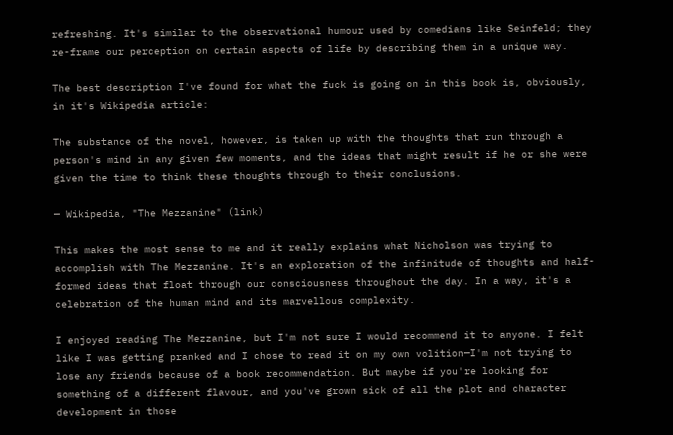refreshing. It's similar to the observational humour used by comedians like Seinfeld; they re-frame our perception on certain aspects of life by describing them in a unique way.

The best description I've found for what the fuck is going on in this book is, obviously, in it's Wikipedia article:

The substance of the novel, however, is taken up with the thoughts that run through a person's mind in any given few moments, and the ideas that might result if he or she were given the time to think these thoughts through to their conclusions.

— Wikipedia, "The Mezzanine" (link)

This makes the most sense to me and it really explains what Nicholson was trying to accomplish with The Mezzanine. It's an exploration of the infinitude of thoughts and half-formed ideas that float through our consciousness throughout the day. In a way, it's a celebration of the human mind and its marvellous complexity.

I enjoyed reading The Mezzanine, but I'm not sure I would recommend it to anyone. I felt like I was getting pranked and I chose to read it on my own volition—I'm not trying to lose any friends because of a book recommendation. But maybe if you're looking for something of a different flavour, and you've grown sick of all the plot and character development in those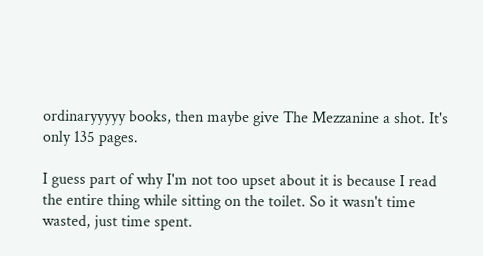ordinaryyyyy books, then maybe give The Mezzanine a shot. It's only 135 pages.

I guess part of why I'm not too upset about it is because I read the entire thing while sitting on the toilet. So it wasn't time wasted, just time spent.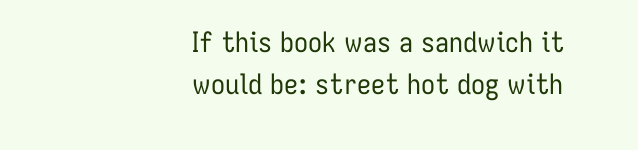If this book was a sandwich it would be: street hot dog with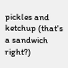pickles and ketchup (that's a sandwich right?)